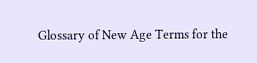Glossary of New Age Terms for the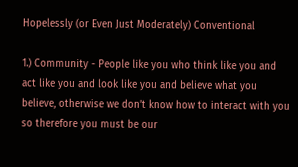Hopelessly (or Even Just Moderately) Conventional

1.) Community - People like you who think like you and act like you and look like you and believe what you believe, otherwise we don’t know how to interact with you so therefore you must be our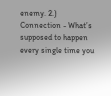enemy. 2.) Connection - What’s supposed to happen every single time you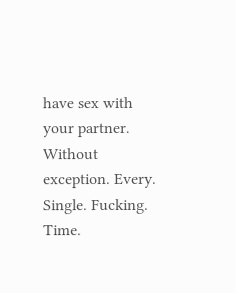have sex with your partner. Without exception. Every. Single. Fucking. Time.